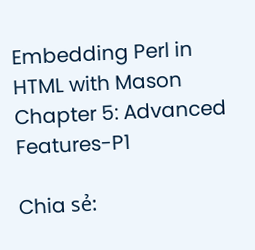Embedding Perl in HTML with Mason Chapter 5: Advanced Features-P1

Chia sẻ: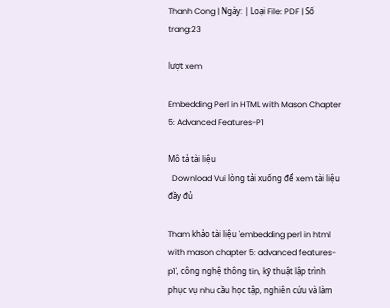Thanh Cong | Ngày: | Loại File: PDF | Số trang:23

lượt xem

Embedding Perl in HTML with Mason Chapter 5: Advanced Features-P1

Mô tả tài liệu
  Download Vui lòng tải xuống để xem tài liệu đầy đủ

Tham khảo tài liệu 'embedding perl in html with mason chapter 5: advanced features-p1', công nghệ thông tin, kỹ thuật lập trình phục vụ nhu cầu học tập, nghiên cứu và làm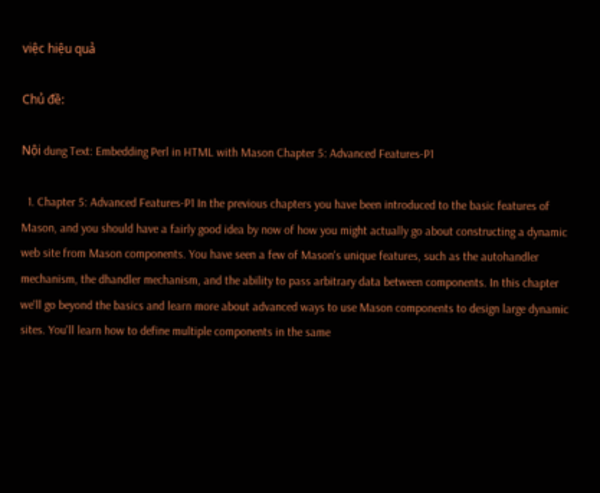việc hiệu quả

Chủ đề:

Nội dung Text: Embedding Perl in HTML with Mason Chapter 5: Advanced Features-P1

  1. Chapter 5: Advanced Features-P1 In the previous chapters you have been introduced to the basic features of Mason, and you should have a fairly good idea by now of how you might actually go about constructing a dynamic web site from Mason components. You have seen a few of Mason's unique features, such as the autohandler mechanism, the dhandler mechanism, and the ability to pass arbitrary data between components. In this chapter we'll go beyond the basics and learn more about advanced ways to use Mason components to design large dynamic sites. You'll learn how to define multiple components in the same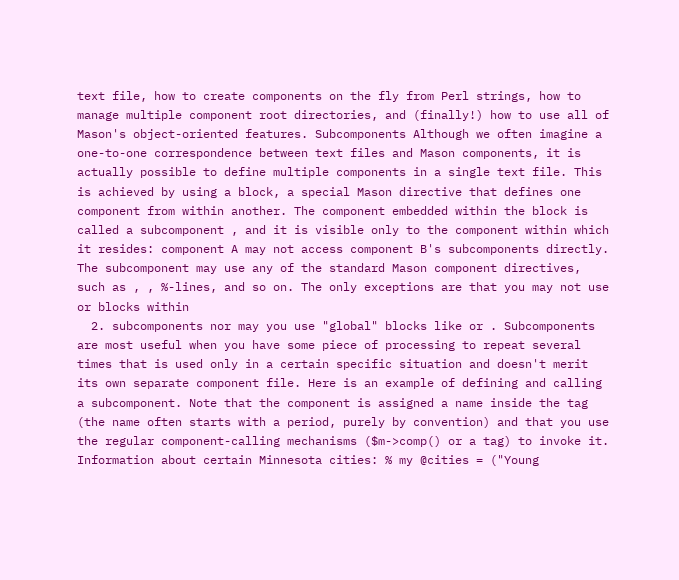text file, how to create components on the fly from Perl strings, how to manage multiple component root directories, and (finally!) how to use all of Mason's object-oriented features. Subcomponents Although we often imagine a one-to-one correspondence between text files and Mason components, it is actually possible to define multiple components in a single text file. This is achieved by using a block, a special Mason directive that defines one component from within another. The component embedded within the block is called a subcomponent , and it is visible only to the component within which it resides: component A may not access component B's subcomponents directly. The subcomponent may use any of the standard Mason component directives, such as , , %-lines, and so on. The only exceptions are that you may not use or blocks within
  2. subcomponents nor may you use "global" blocks like or . Subcomponents are most useful when you have some piece of processing to repeat several times that is used only in a certain specific situation and doesn't merit its own separate component file. Here is an example of defining and calling a subcomponent. Note that the component is assigned a name inside the tag (the name often starts with a period, purely by convention) and that you use the regular component-calling mechanisms ($m->comp() or a tag) to invoke it. Information about certain Minnesota cities: % my @cities = ("Young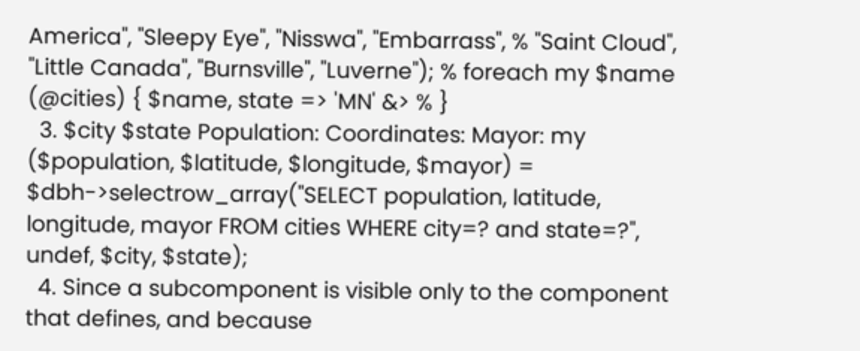America", "Sleepy Eye", "Nisswa", "Embarrass", % "Saint Cloud", "Little Canada", "Burnsville", "Luverne"); % foreach my $name (@cities) { $name, state => 'MN' &> % }
  3. $city $state Population: Coordinates: Mayor: my ($population, $latitude, $longitude, $mayor) = $dbh->selectrow_array("SELECT population, latitude, longitude, mayor FROM cities WHERE city=? and state=?", undef, $city, $state);
  4. Since a subcomponent is visible only to the component that defines, and because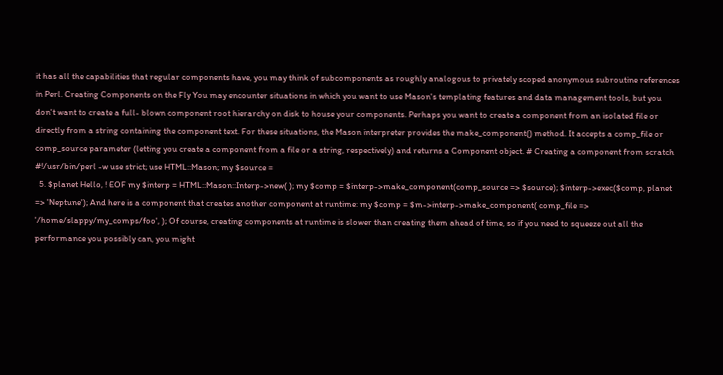it has all the capabilities that regular components have, you may think of subcomponents as roughly analogous to privately scoped anonymous subroutine references in Perl. Creating Components on the Fly You may encounter situations in which you want to use Mason's templating features and data management tools, but you don't want to create a full- blown component root hierarchy on disk to house your components. Perhaps you want to create a component from an isolated file or directly from a string containing the component text. For these situations, the Mason interpreter provides the make_component() method. It accepts a comp_file or comp_source parameter (letting you create a component from a file or a string, respectively) and returns a Component object. # Creating a component from scratch #!/usr/bin/perl -w use strict; use HTML::Mason; my $source =
  5. $planet Hello, ! EOF my $interp = HTML::Mason::Interp->new( ); my $comp = $interp->make_component(comp_source => $source); $interp->exec($comp, planet => 'Neptune'); And here is a component that creates another component at runtime: my $comp = $m->interp->make_component( comp_file => '/home/slappy/my_comps/foo', ); Of course, creating components at runtime is slower than creating them ahead of time, so if you need to squeeze out all the performance you possibly can, you might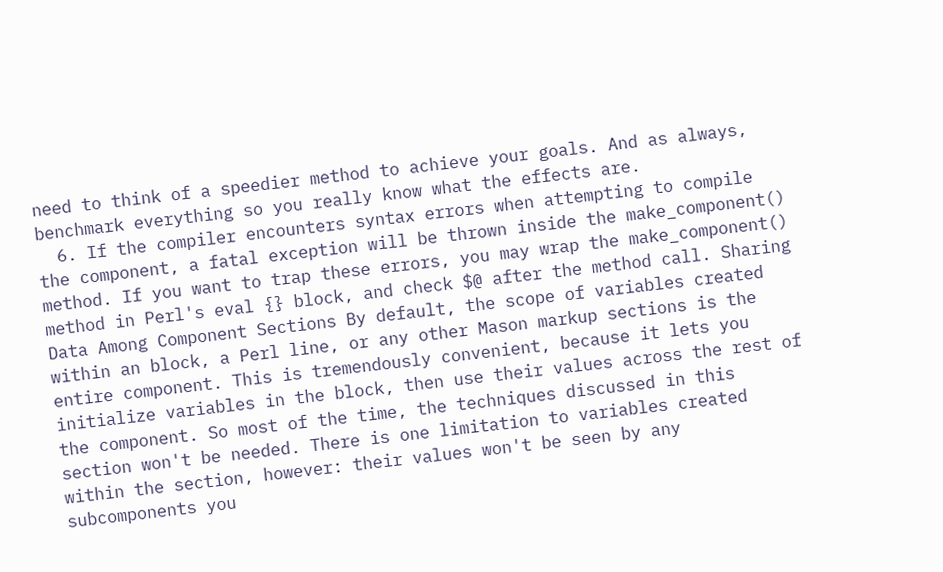need to think of a speedier method to achieve your goals. And as always, benchmark everything so you really know what the effects are.
  6. If the compiler encounters syntax errors when attempting to compile the component, a fatal exception will be thrown inside the make_component() method. If you want to trap these errors, you may wrap the make_component() method in Perl's eval {} block, and check $@ after the method call. Sharing Data Among Component Sections By default, the scope of variables created within an block, a Perl line, or any other Mason markup sections is the entire component. This is tremendously convenient, because it lets you initialize variables in the block, then use their values across the rest of the component. So most of the time, the techniques discussed in this section won't be needed. There is one limitation to variables created within the section, however: their values won't be seen by any subcomponents you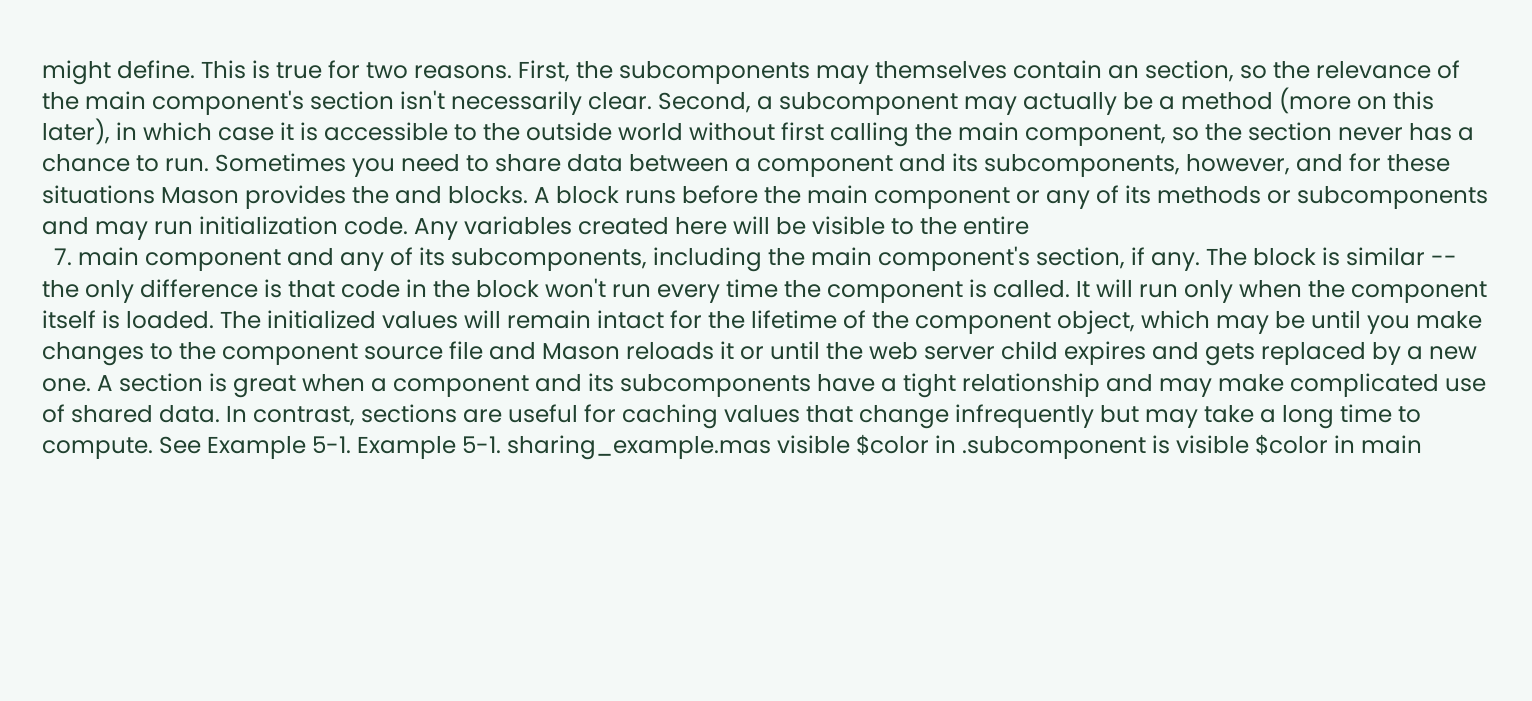might define. This is true for two reasons. First, the subcomponents may themselves contain an section, so the relevance of the main component's section isn't necessarily clear. Second, a subcomponent may actually be a method (more on this later), in which case it is accessible to the outside world without first calling the main component, so the section never has a chance to run. Sometimes you need to share data between a component and its subcomponents, however, and for these situations Mason provides the and blocks. A block runs before the main component or any of its methods or subcomponents and may run initialization code. Any variables created here will be visible to the entire
  7. main component and any of its subcomponents, including the main component's section, if any. The block is similar -- the only difference is that code in the block won't run every time the component is called. It will run only when the component itself is loaded. The initialized values will remain intact for the lifetime of the component object, which may be until you make changes to the component source file and Mason reloads it or until the web server child expires and gets replaced by a new one. A section is great when a component and its subcomponents have a tight relationship and may make complicated use of shared data. In contrast, sections are useful for caching values that change infrequently but may take a long time to compute. See Example 5-1. Example 5-1. sharing_example.mas visible $color in .subcomponent is visible $color in main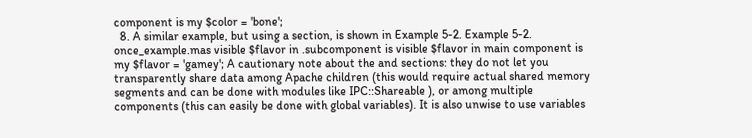component is my $color = 'bone';
  8. A similar example, but using a section, is shown in Example 5-2. Example 5-2. once_example.mas visible $flavor in .subcomponent is visible $flavor in main component is my $flavor = 'gamey'; A cautionary note about the and sections: they do not let you transparently share data among Apache children (this would require actual shared memory segments and can be done with modules like IPC::Shareable ), or among multiple components (this can easily be done with global variables). It is also unwise to use variables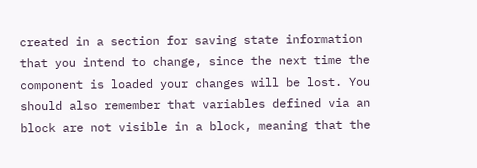created in a section for saving state information that you intend to change, since the next time the component is loaded your changes will be lost. You should also remember that variables defined via an block are not visible in a block, meaning that the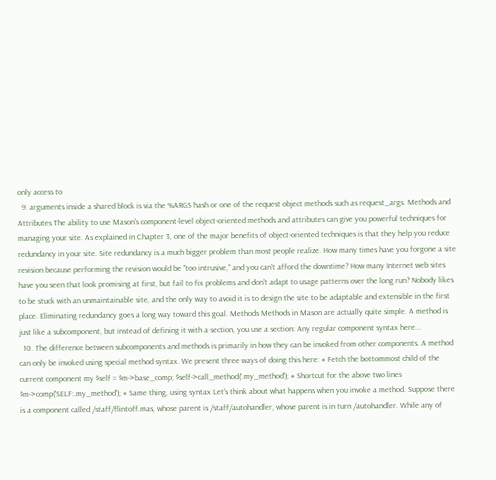only access to
  9. arguments inside a shared block is via the %ARGS hash or one of the request object methods such as request_args. Methods and Attributes The ability to use Mason's component-level object-oriented methods and attributes can give you powerful techniques for managing your site. As explained in Chapter 3, one of the major benefits of object-oriented techniques is that they help you reduce redundancy in your site. Site redundancy is a much bigger problem than most people realize. How many times have you forgone a site revision because performing the revision would be "too intrusive," and you can't afford the downtime? How many Internet web sites have you seen that look promising at first, but fail to fix problems and don't adapt to usage patterns over the long run? Nobody likes to be stuck with an unmaintainable site, and the only way to avoid it is to design the site to be adaptable and extensible in the first place. Eliminating redundancy goes a long way toward this goal. Methods Methods in Mason are actually quite simple. A method is just like a subcomponent, but instead of defining it with a section, you use a section: Any regular component syntax here...
  10. The difference between subcomponents and methods is primarily in how they can be invoked from other components. A method can only be invoked using special method syntax. We present three ways of doing this here: # Fetch the bottommost child of the current component my $self = $m->base_comp; $self->call_method('.my_method'); # Shortcut for the above two lines $m->comp('SELF:.my_method'); # Same thing, using syntax Let's think about what happens when you invoke a method. Suppose there is a component called /staff/flintoff.mas, whose parent is /staff/autohandler, whose parent is in turn /autohandler. While any of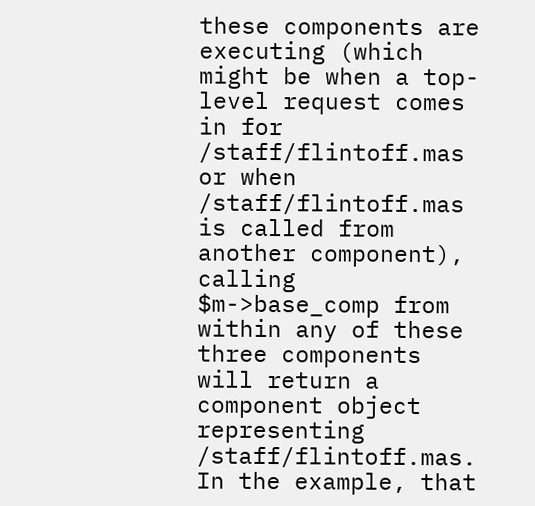these components are executing (which might be when a top-level request comes in for /staff/flintoff.mas or when /staff/flintoff.mas is called from another component), calling $m->base_comp from within any of these three components will return a component object representing /staff/flintoff.mas. In the example, that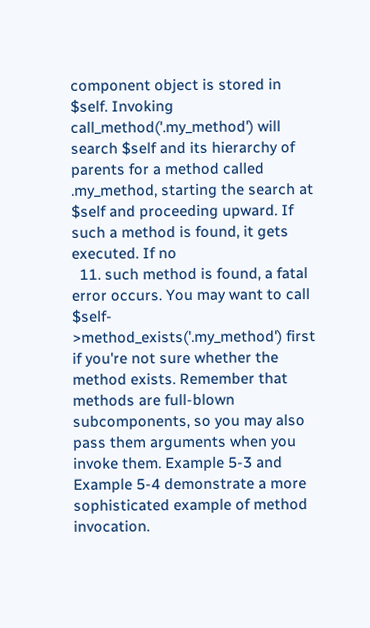component object is stored in $self. Invoking call_method('.my_method') will search $self and its hierarchy of parents for a method called .my_method, starting the search at $self and proceeding upward. If such a method is found, it gets executed. If no
  11. such method is found, a fatal error occurs. You may want to call $self- >method_exists('.my_method') first if you're not sure whether the method exists. Remember that methods are full-blown subcomponents, so you may also pass them arguments when you invoke them. Example 5-3 and Example 5-4 demonstrate a more sophisticated example of method invocation.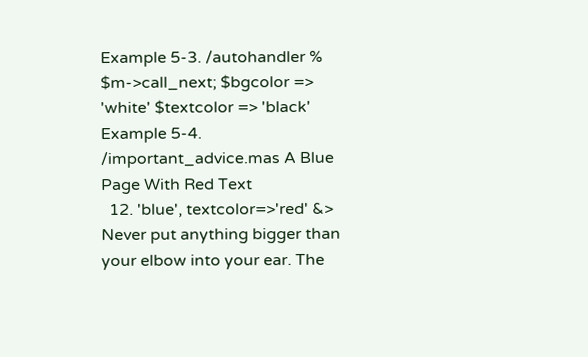Example 5-3. /autohandler % $m->call_next; $bgcolor => 'white' $textcolor => 'black' Example 5-4. /important_advice.mas A Blue Page With Red Text
  12. 'blue', textcolor=>'red' &> Never put anything bigger than your elbow into your ear. The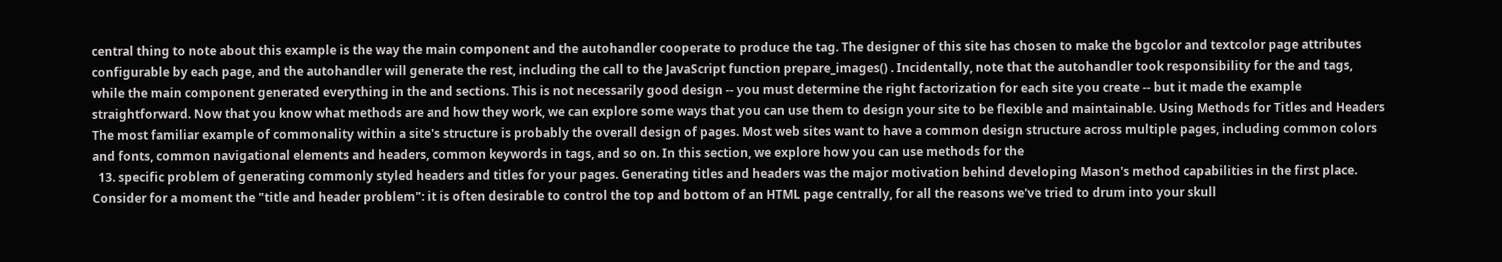central thing to note about this example is the way the main component and the autohandler cooperate to produce the tag. The designer of this site has chosen to make the bgcolor and textcolor page attributes configurable by each page, and the autohandler will generate the rest, including the call to the JavaScript function prepare_images() . Incidentally, note that the autohandler took responsibility for the and tags, while the main component generated everything in the and sections. This is not necessarily good design -- you must determine the right factorization for each site you create -- but it made the example straightforward. Now that you know what methods are and how they work, we can explore some ways that you can use them to design your site to be flexible and maintainable. Using Methods for Titles and Headers The most familiar example of commonality within a site's structure is probably the overall design of pages. Most web sites want to have a common design structure across multiple pages, including common colors and fonts, common navigational elements and headers, common keywords in tags, and so on. In this section, we explore how you can use methods for the
  13. specific problem of generating commonly styled headers and titles for your pages. Generating titles and headers was the major motivation behind developing Mason's method capabilities in the first place. Consider for a moment the "title and header problem": it is often desirable to control the top and bottom of an HTML page centrally, for all the reasons we've tried to drum into your skull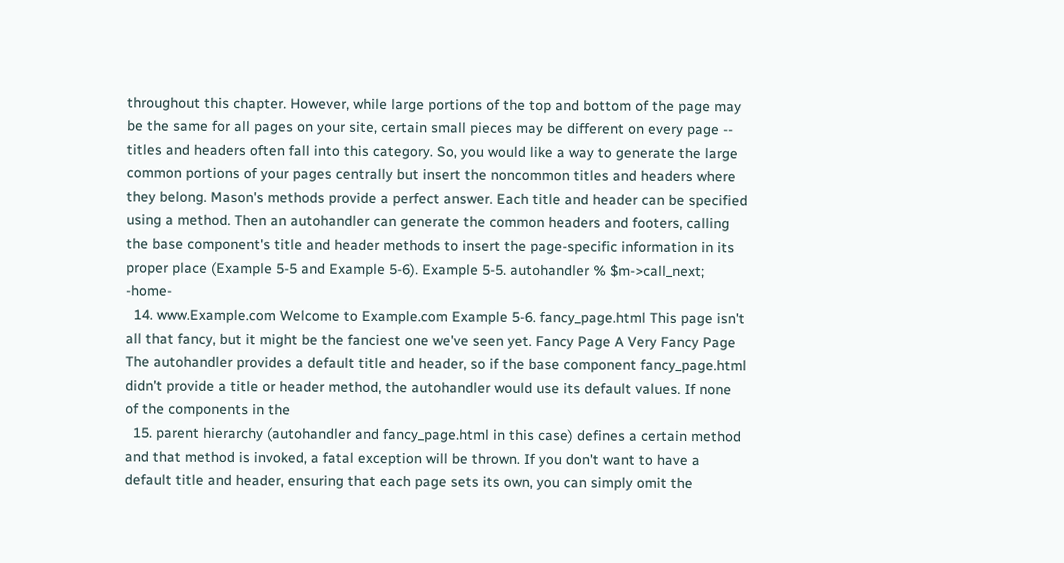throughout this chapter. However, while large portions of the top and bottom of the page may be the same for all pages on your site, certain small pieces may be different on every page -- titles and headers often fall into this category. So, you would like a way to generate the large common portions of your pages centrally but insert the noncommon titles and headers where they belong. Mason's methods provide a perfect answer. Each title and header can be specified using a method. Then an autohandler can generate the common headers and footers, calling the base component's title and header methods to insert the page-specific information in its proper place (Example 5-5 and Example 5-6). Example 5-5. autohandler % $m->call_next; -home-
  14. www.Example.com Welcome to Example.com Example 5-6. fancy_page.html This page isn't all that fancy, but it might be the fanciest one we've seen yet. Fancy Page A Very Fancy Page The autohandler provides a default title and header, so if the base component fancy_page.html didn't provide a title or header method, the autohandler would use its default values. If none of the components in the
  15. parent hierarchy (autohandler and fancy_page.html in this case) defines a certain method and that method is invoked, a fatal exception will be thrown. If you don't want to have a default title and header, ensuring that each page sets its own, you can simply omit the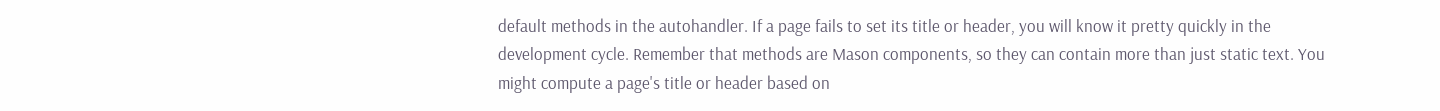default methods in the autohandler. If a page fails to set its title or header, you will know it pretty quickly in the development cycle. Remember that methods are Mason components, so they can contain more than just static text. You might compute a page's title or header based on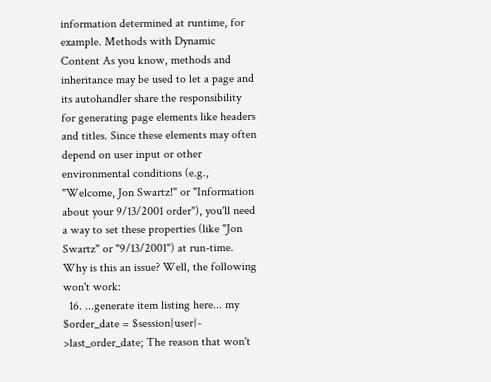information determined at runtime, for example. Methods with Dynamic Content As you know, methods and inheritance may be used to let a page and its autohandler share the responsibility for generating page elements like headers and titles. Since these elements may often depend on user input or other environmental conditions (e.g., "Welcome, Jon Swartz!" or "Information about your 9/13/2001 order"), you'll need a way to set these properties (like "Jon Swartz" or "9/13/2001") at run-time. Why is this an issue? Well, the following won't work:
  16. ...generate item listing here... my $order_date = $session{user}- >last_order_date; The reason that won't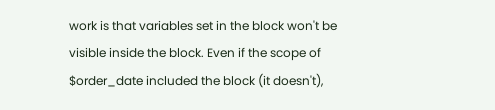work is that variables set in the block won't be visible inside the block. Even if the scope of $order_date included the block (it doesn't),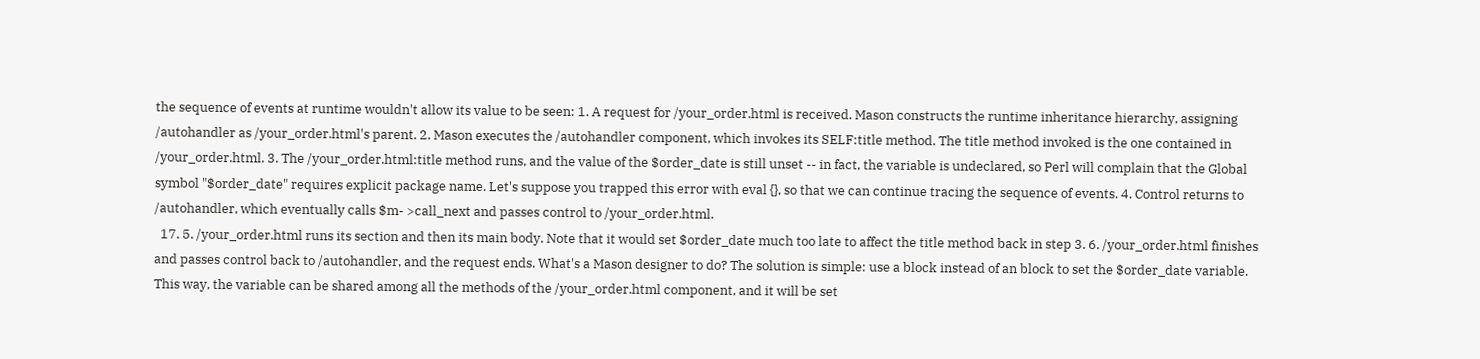the sequence of events at runtime wouldn't allow its value to be seen: 1. A request for /your_order.html is received. Mason constructs the runtime inheritance hierarchy, assigning /autohandler as /your_order.html's parent. 2. Mason executes the /autohandler component, which invokes its SELF:title method. The title method invoked is the one contained in /your_order.html. 3. The /your_order.html:title method runs, and the value of the $order_date is still unset -- in fact, the variable is undeclared, so Perl will complain that the Global symbol "$order_date" requires explicit package name. Let's suppose you trapped this error with eval {}, so that we can continue tracing the sequence of events. 4. Control returns to /autohandler, which eventually calls $m- >call_next and passes control to /your_order.html.
  17. 5. /your_order.html runs its section and then its main body. Note that it would set $order_date much too late to affect the title method back in step 3. 6. /your_order.html finishes and passes control back to /autohandler, and the request ends. What's a Mason designer to do? The solution is simple: use a block instead of an block to set the $order_date variable. This way, the variable can be shared among all the methods of the /your_order.html component, and it will be set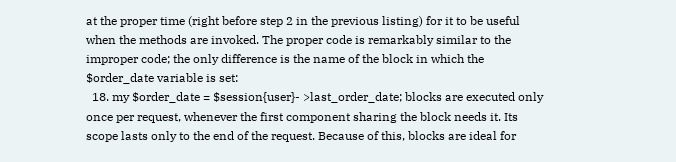at the proper time (right before step 2 in the previous listing) for it to be useful when the methods are invoked. The proper code is remarkably similar to the improper code; the only difference is the name of the block in which the $order_date variable is set:
  18. my $order_date = $session{user}- >last_order_date; blocks are executed only once per request, whenever the first component sharing the block needs it. Its scope lasts only to the end of the request. Because of this, blocks are ideal for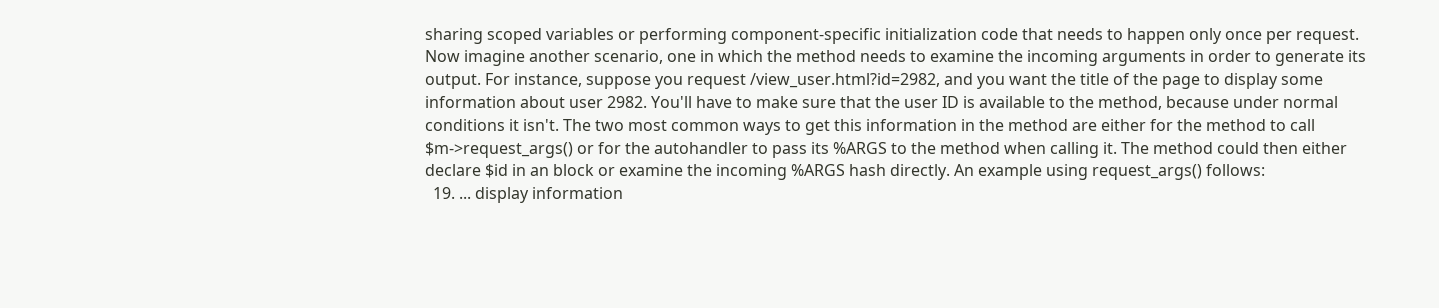sharing scoped variables or performing component-specific initialization code that needs to happen only once per request. Now imagine another scenario, one in which the method needs to examine the incoming arguments in order to generate its output. For instance, suppose you request /view_user.html?id=2982, and you want the title of the page to display some information about user 2982. You'll have to make sure that the user ID is available to the method, because under normal conditions it isn't. The two most common ways to get this information in the method are either for the method to call $m->request_args() or for the autohandler to pass its %ARGS to the method when calling it. The method could then either declare $id in an block or examine the incoming %ARGS hash directly. An example using request_args() follows:
  19. ... display information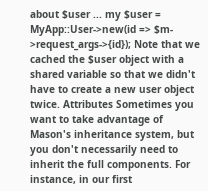about $user ... my $user = MyApp::User->new(id => $m- >request_args->{id}); Note that we cached the $user object with a shared variable so that we didn't have to create a new user object twice. Attributes Sometimes you want to take advantage of Mason's inheritance system, but you don't necessarily need to inherit the full components. For instance, in our first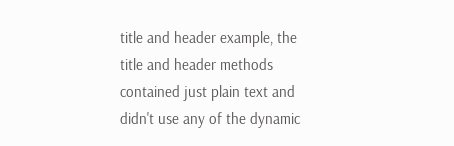title and header example, the title and header methods contained just plain text and didn't use any of the dynamic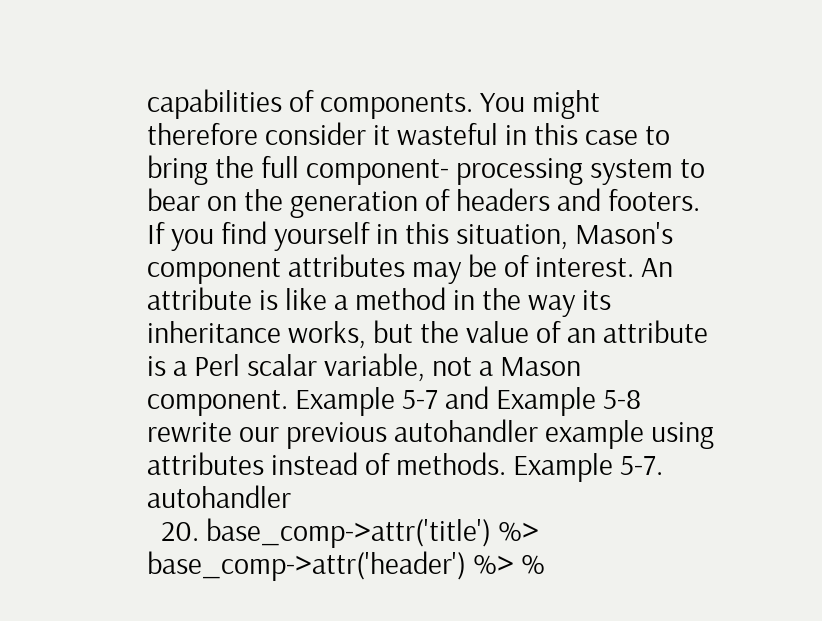capabilities of components. You might therefore consider it wasteful in this case to bring the full component- processing system to bear on the generation of headers and footers. If you find yourself in this situation, Mason's component attributes may be of interest. An attribute is like a method in the way its inheritance works, but the value of an attribute is a Perl scalar variable, not a Mason component. Example 5-7 and Example 5-8 rewrite our previous autohandler example using attributes instead of methods. Example 5-7. autohandler
  20. base_comp->attr('title') %> base_comp->attr('header') %> %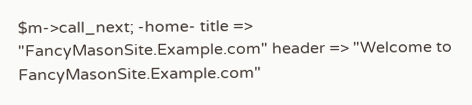$m->call_next; -home- title => "FancyMasonSite.Example.com" header => "Welcome to FancyMasonSite.Example.com"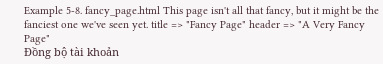Example 5-8. fancy_page.html This page isn't all that fancy, but it might be the fanciest one we've seen yet. title => "Fancy Page" header => "A Very Fancy Page"
Đồng bộ tài khoản